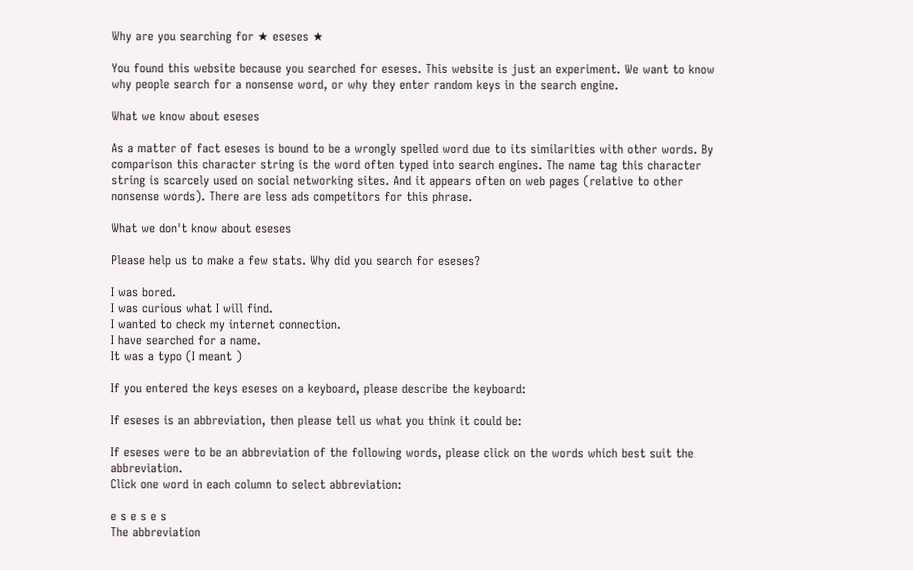Why are you searching for ★ eseses ★

You found this website because you searched for eseses. This website is just an experiment. We want to know why people search for a nonsense word, or why they enter random keys in the search engine.

What we know about eseses

As a matter of fact eseses is bound to be a wrongly spelled word due to its similarities with other words. By comparison this character string is the word often typed into search engines. The name tag this character string is scarcely used on social networking sites. And it appears often on web pages (relative to other nonsense words). There are less ads competitors for this phrase.

What we don't know about eseses

Please help us to make a few stats. Why did you search for eseses?

I was bored.
I was curious what I will find.
I wanted to check my internet connection.
I have searched for a name.
It was a typo (I meant )

If you entered the keys eseses on a keyboard, please describe the keyboard:

If eseses is an abbreviation, then please tell us what you think it could be:

If eseses were to be an abbreviation of the following words, please click on the words which best suit the abbreviation.
Click one word in each column to select abbreviation:

e s e s e s
The abbreviation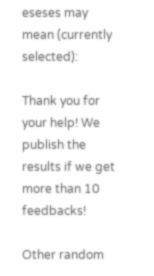eseses may mean (currently selected):

Thank you for your help! We publish the results if we get more than 10 feedbacks!

Other random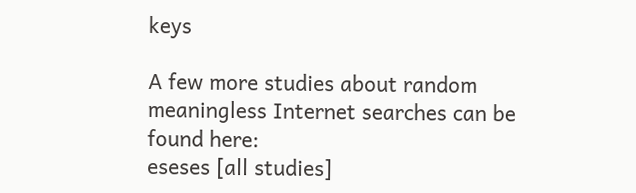keys

A few more studies about random meaningless Internet searches can be found here:
eseses [all studies]